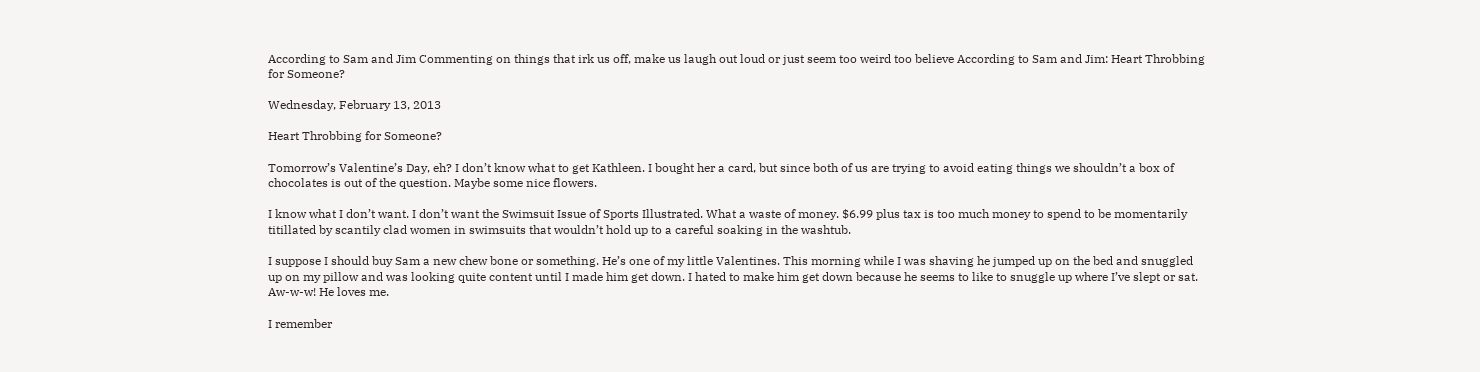According to Sam and Jim Commenting on things that irk us off, make us laugh out loud or just seem too weird too believe According to Sam and Jim: Heart Throbbing for Someone?

Wednesday, February 13, 2013

Heart Throbbing for Someone?

Tomorrow’s Valentine’s Day, eh? I don’t know what to get Kathleen. I bought her a card, but since both of us are trying to avoid eating things we shouldn’t a box of chocolates is out of the question. Maybe some nice flowers.

I know what I don’t want. I don’t want the Swimsuit Issue of Sports Illustrated. What a waste of money. $6.99 plus tax is too much money to spend to be momentarily titillated by scantily clad women in swimsuits that wouldn’t hold up to a careful soaking in the washtub.

I suppose I should buy Sam a new chew bone or something. He’s one of my little Valentines. This morning while I was shaving he jumped up on the bed and snuggled up on my pillow and was looking quite content until I made him get down. I hated to make him get down because he seems to like to snuggle up where I’ve slept or sat. Aw-w-w! He loves me.

I remember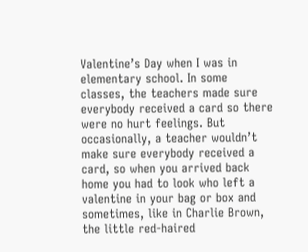Valentine’s Day when I was in elementary school. In some classes, the teachers made sure everybody received a card so there were no hurt feelings. But occasionally, a teacher wouldn’t make sure everybody received a card, so when you arrived back home you had to look who left a valentine in your bag or box and sometimes, like in Charlie Brown, the little red-haired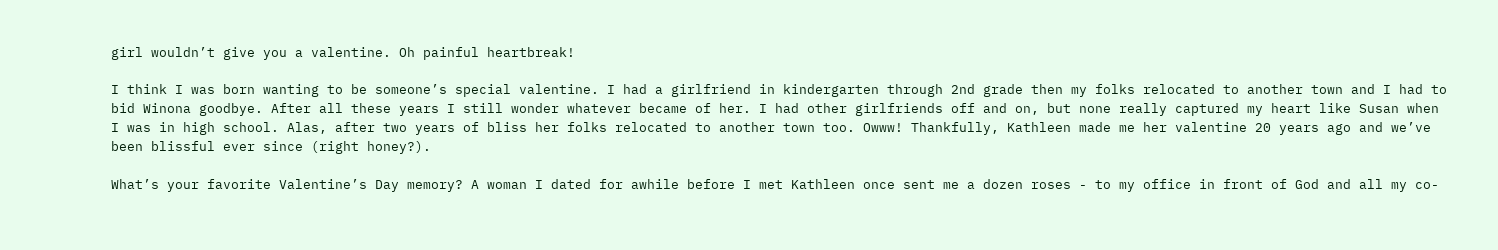girl wouldn’t give you a valentine. Oh painful heartbreak!

I think I was born wanting to be someone’s special valentine. I had a girlfriend in kindergarten through 2nd grade then my folks relocated to another town and I had to bid Winona goodbye. After all these years I still wonder whatever became of her. I had other girlfriends off and on, but none really captured my heart like Susan when I was in high school. Alas, after two years of bliss her folks relocated to another town too. Owww! Thankfully, Kathleen made me her valentine 20 years ago and we’ve been blissful ever since (right honey?).

What’s your favorite Valentine’s Day memory? A woman I dated for awhile before I met Kathleen once sent me a dozen roses - to my office in front of God and all my co-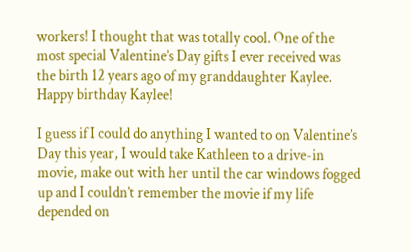workers! I thought that was totally cool. One of the most special Valentine’s Day gifts I ever received was the birth 12 years ago of my granddaughter Kaylee. Happy birthday Kaylee!

I guess if I could do anything I wanted to on Valentine’s Day this year, I would take Kathleen to a drive-in movie, make out with her until the car windows fogged up and I couldn’t remember the movie if my life depended on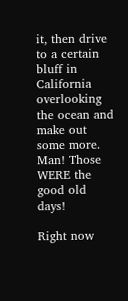it, then drive to a certain bluff in California overlooking the ocean and make out some more. Man! Those WERE the good old days!

Right now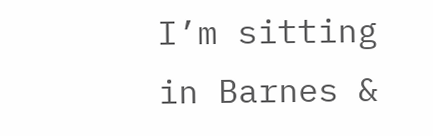I’m sitting in Barnes &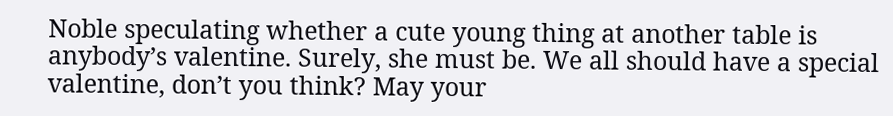Noble speculating whether a cute young thing at another table is anybody’s valentine. Surely, she must be. We all should have a special valentine, don’t you think? May your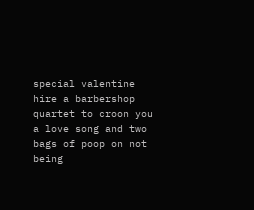special valentine hire a barbershop quartet to croon you a love song and two bags of poop on not being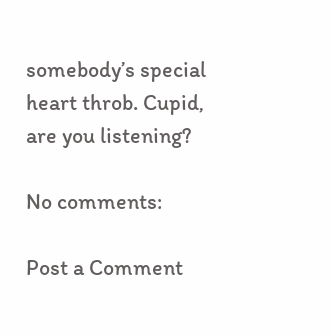somebody’s special heart throb. Cupid, are you listening?

No comments:

Post a Comment